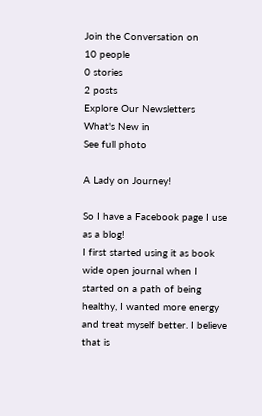Join the Conversation on
10 people
0 stories
2 posts
Explore Our Newsletters
What's New in
See full photo

A Lady on Journey!

So I have a Facebook page I use as a blog!
I first started using it as book wide open journal when I started on a path of being healthy, I wanted more energy and treat myself better. I believe that is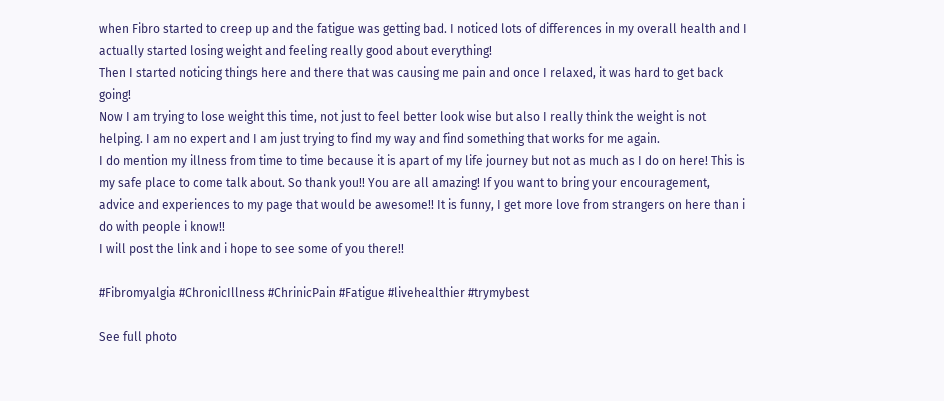when Fibro started to creep up and the fatigue was getting bad. I noticed lots of differences in my overall health and I actually started losing weight and feeling really good about everything!
Then I started noticing things here and there that was causing me pain and once I relaxed, it was hard to get back going!
Now I am trying to lose weight this time, not just to feel better look wise but also I really think the weight is not helping. I am no expert and I am just trying to find my way and find something that works for me again.
I do mention my illness from time to time because it is apart of my life journey but not as much as I do on here! This is my safe place to come talk about. So thank you!! You are all amazing! If you want to bring your encouragement, advice and experiences to my page that would be awesome!! It is funny, I get more love from strangers on here than i do with people i know!!
I will post the link and i hope to see some of you there!!

#Fibromyalgia #ChronicIllness #ChrinicPain #Fatigue #livehealthier #trymybest

See full photo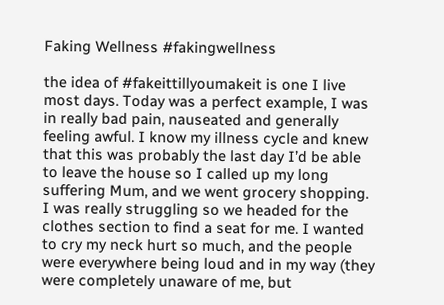Faking Wellness #fakingwellness

the idea of #fakeittillyoumakeit is one I live most days. Today was a perfect example, I was in really bad pain, nauseated and generally feeling awful. I know my illness cycle and knew that this was probably the last day I’d be able to leave the house so I called up my long suffering Mum, and we went grocery shopping.
I was really struggling so we headed for the clothes section to find a seat for me. I wanted to cry my neck hurt so much, and the people were everywhere being loud and in my way (they were completely unaware of me, but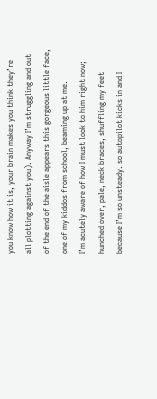you know how it is, your brain makes you think they’re all plotting against you). Anyway I’m struggling and out of the end of the aisle appears this gorgeous little face, one of my kiddos from school, beaming up at me.
I’m acutely aware of how I must look to him right now;
hunched over, pale, neck braces, shuffling my feet because I’m so unsteady. so autopilot kicks in and I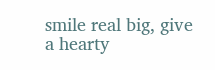smile real big, give a hearty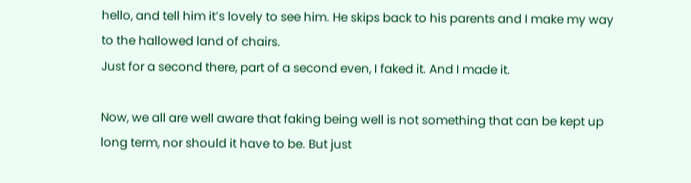hello, and tell him it’s lovely to see him. He skips back to his parents and I make my way to the hallowed land of chairs.
Just for a second there, part of a second even, I faked it. And I made it.

Now, we all are well aware that faking being well is not something that can be kept up long term, nor should it have to be. But just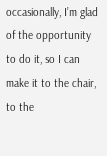occasionally, I’m glad of the opportunity to do it, so I can make it to the chair, to the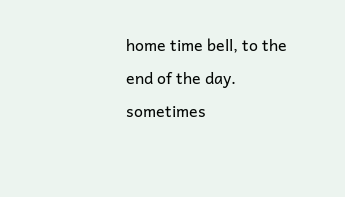home time bell, to the end of the day. sometimes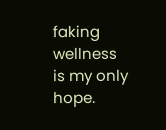faking wellness is my only hope.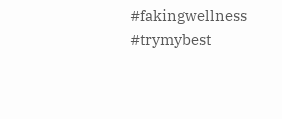#fakingwellness #trymybest